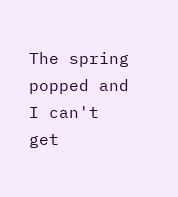The spring popped and I can't get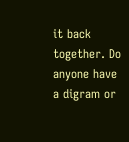it back together. Do anyone have a digram or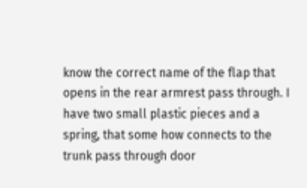know the correct name of the flap that opens in the rear armrest pass through. I have two small plastic pieces and a spring, that some how connects to the trunk pass through door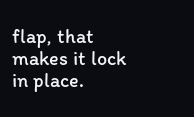flap, that makes it lock in place.